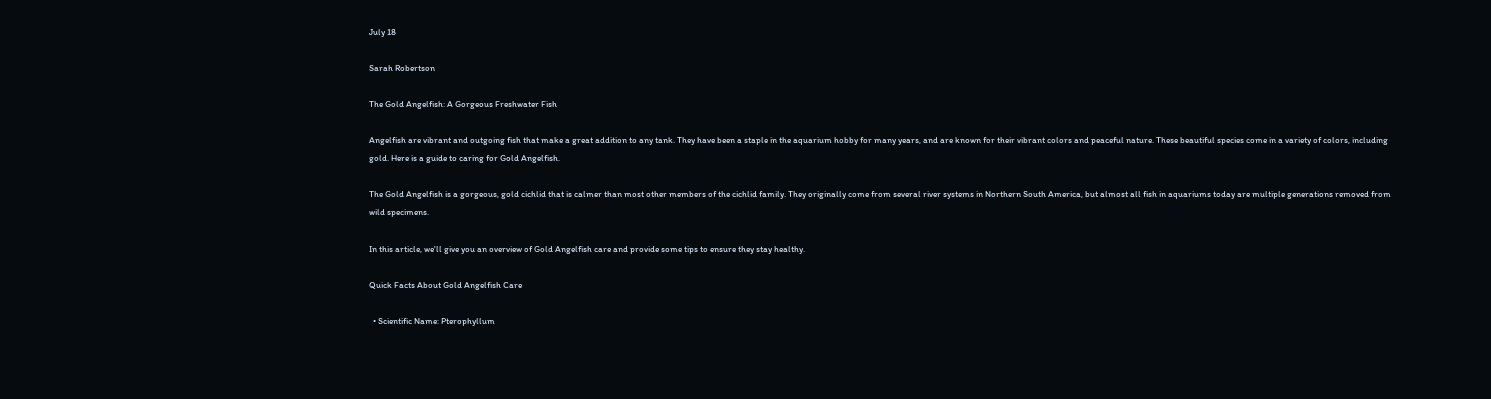July 18

Sarah Robertson

The Gold Angelfish: A Gorgeous Freshwater Fish

Angelfish are vibrant and outgoing fish that make a great addition to any tank. They have been a staple in the aquarium hobby for many years, and are known for their vibrant colors and peaceful nature. These beautiful species come in a variety of colors, including gold. Here is a guide to caring for Gold Angelfish.

The Gold Angelfish is a gorgeous, gold cichlid that is calmer than most other members of the cichlid family. They originally come from several river systems in Northern South America, but almost all fish in aquariums today are multiple generations removed from wild specimens.

In this article, we'll give you an overview of Gold Angelfish care and provide some tips to ensure they stay healthy.

Quick Facts About Gold Angelfish Care

  • Scientific Name: Pterophyllum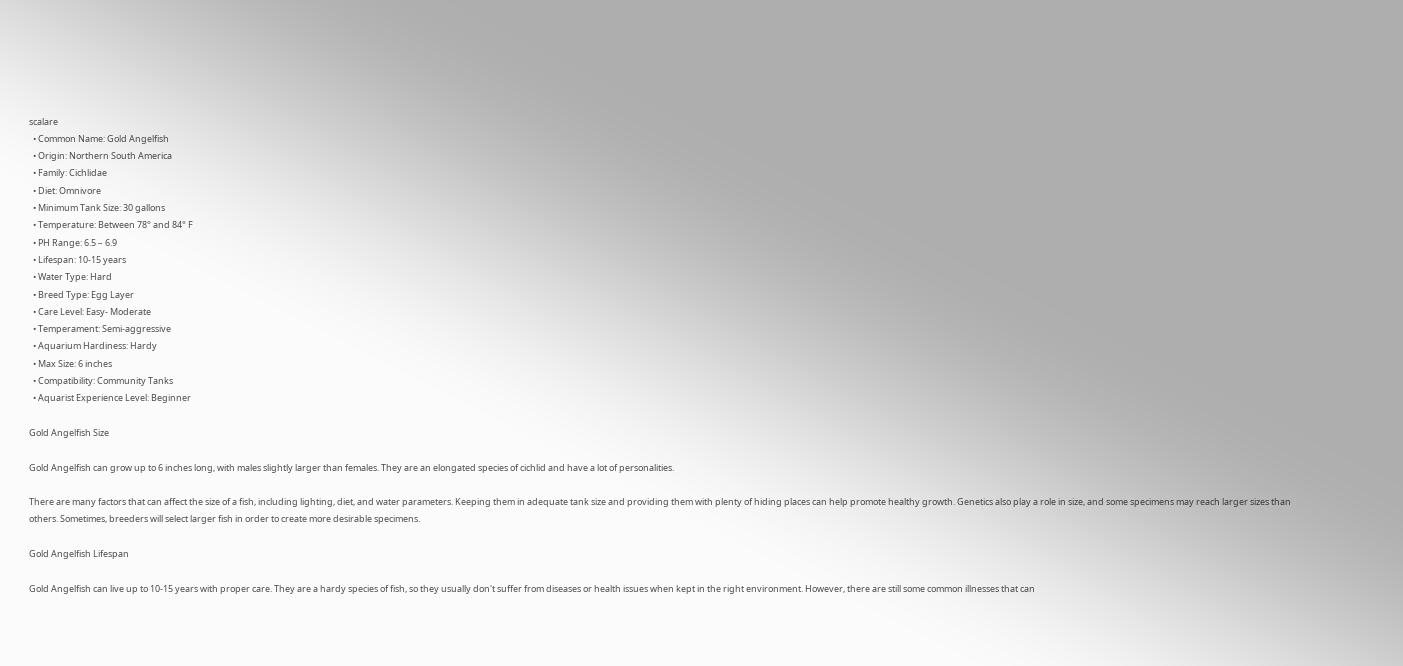scalare
  • Common Name: Gold Angelfish
  • Origin: Northern South America
  • Family: Cichlidae
  • Diet: Omnivore
  • Minimum Tank Size: 30 gallons
  • Temperature: Between 78° and 84° F
  • PH Range: 6.5 – 6.9
  • Lifespan: 10-15 years
  • Water Type: Hard
  • Breed Type: Egg Layer
  • Care Level: Easy- Moderate
  • Temperament: Semi-aggressive
  • Aquarium Hardiness: Hardy
  • Max Size: 6 inches
  • Compatibility: Community Tanks
  • Aquarist Experience Level: Beginner

Gold Angelfish Size

Gold Angelfish can grow up to 6 inches long, with males slightly larger than females. They are an elongated species of cichlid and have a lot of personalities.

There are many factors that can affect the size of a fish, including lighting, diet, and water parameters. Keeping them in adequate tank size and providing them with plenty of hiding places can help promote healthy growth. Genetics also play a role in size, and some specimens may reach larger sizes than others. Sometimes, breeders will select larger fish in order to create more desirable specimens.

Gold Angelfish Lifespan

Gold Angelfish can live up to 10-15 years with proper care. They are a hardy species of fish, so they usually don't suffer from diseases or health issues when kept in the right environment. However, there are still some common illnesses that can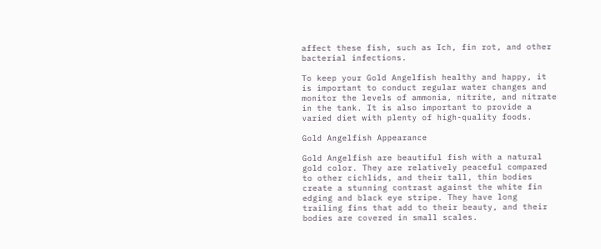affect these fish, such as Ich, fin rot, and other bacterial infections.

To keep your Gold Angelfish healthy and happy, it is important to conduct regular water changes and monitor the levels of ammonia, nitrite, and nitrate in the tank. It is also important to provide a varied diet with plenty of high-quality foods.

Gold Angelfish Appearance

Gold Angelfish are beautiful fish with a natural gold color. They are relatively peaceful compared to other cichlids, and their tall, thin bodies create a stunning contrast against the white fin edging and black eye stripe. They have long trailing fins that add to their beauty, and their bodies are covered in small scales.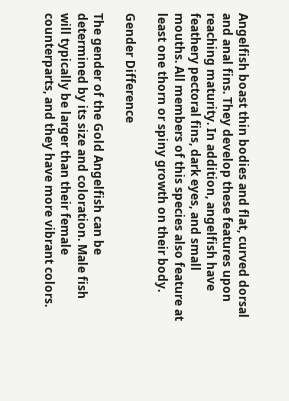Angelfish boast thin bodies and flat, curved dorsal and anal fins. They develop these features upon reaching maturity. In addition, angelfish have feathery pectoral fins, dark eyes, and small mouths. All members of this species also feature at least one thorn or spiny growth on their body.

Gender Difference

The gender of the Gold Angelfish can be determined by its size and coloration. Male fish will typically be larger than their female counterparts, and they have more vibrant colors.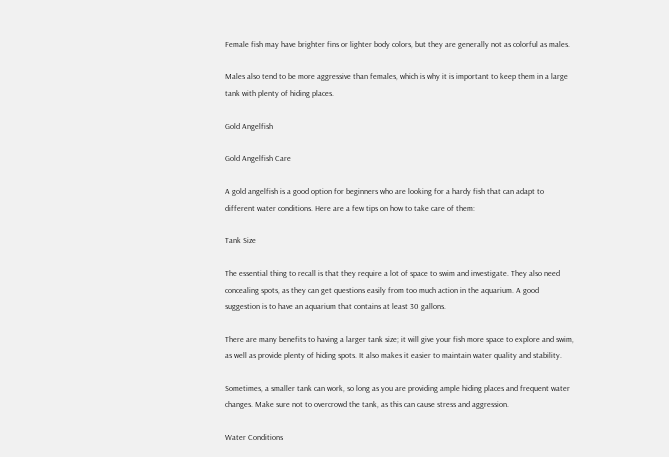Female fish may have brighter fins or lighter body colors, but they are generally not as colorful as males.

Males also tend to be more aggressive than females, which is why it is important to keep them in a large tank with plenty of hiding places.

Gold Angelfish

Gold Angelfish Care

A gold angelfish is a good option for beginners who are looking for a hardy fish that can adapt to different water conditions. Here are a few tips on how to take care of them:

Tank Size

The essential thing to recall is that they require a lot of space to swim and investigate. They also need concealing spots, as they can get questions easily from too much action in the aquarium. A good suggestion is to have an aquarium that contains at least 30 gallons.

There are many benefits to having a larger tank size; it will give your fish more space to explore and swim, as well as provide plenty of hiding spots. It also makes it easier to maintain water quality and stability.

Sometimes, a smaller tank can work, so long as you are providing ample hiding places and frequent water changes. Make sure not to overcrowd the tank, as this can cause stress and aggression.

Water Conditions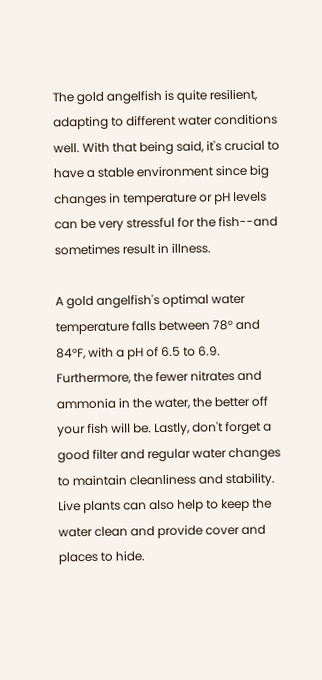The gold angelfish is quite resilient, adapting to different water conditions well. With that being said, it's crucial to have a stable environment since big changes in temperature or pH levels can be very stressful for the fish--and sometimes result in illness.

A gold angelfish's optimal water temperature falls between 78° and 84°F, with a pH of 6.5 to 6.9. Furthermore, the fewer nitrates and ammonia in the water, the better off your fish will be. Lastly, don't forget a good filter and regular water changes to maintain cleanliness and stability. Live plants can also help to keep the water clean and provide cover and places to hide.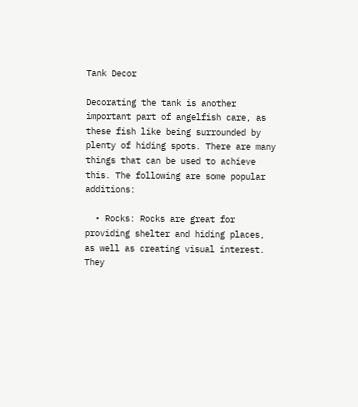Tank Decor

Decorating the tank is another important part of angelfish care, as these fish like being surrounded by plenty of hiding spots. There are many things that can be used to achieve this. The following are some popular additions:

  • Rocks: Rocks are great for providing shelter and hiding places, as well as creating visual interest. They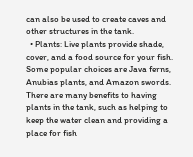can also be used to create caves and other structures in the tank.
  • Plants: Live plants provide shade, cover, and a food source for your fish. Some popular choices are Java ferns, Anubias plants, and Amazon swords. There are many benefits to having plants in the tank, such as helping to keep the water clean and providing a place for fish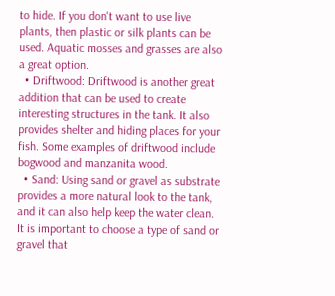to hide. If you don't want to use live plants, then plastic or silk plants can be used. Aquatic mosses and grasses are also a great option.
  • Driftwood: Driftwood is another great addition that can be used to create interesting structures in the tank. It also provides shelter and hiding places for your fish. Some examples of driftwood include bogwood and manzanita wood.
  • Sand: Using sand or gravel as substrate provides a more natural look to the tank, and it can also help keep the water clean. It is important to choose a type of sand or gravel that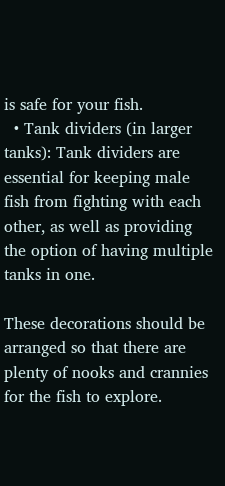is safe for your fish.
  • Tank dividers (in larger tanks): Tank dividers are essential for keeping male fish from fighting with each other, as well as providing the option of having multiple tanks in one.

These decorations should be arranged so that there are plenty of nooks and crannies for the fish to explore.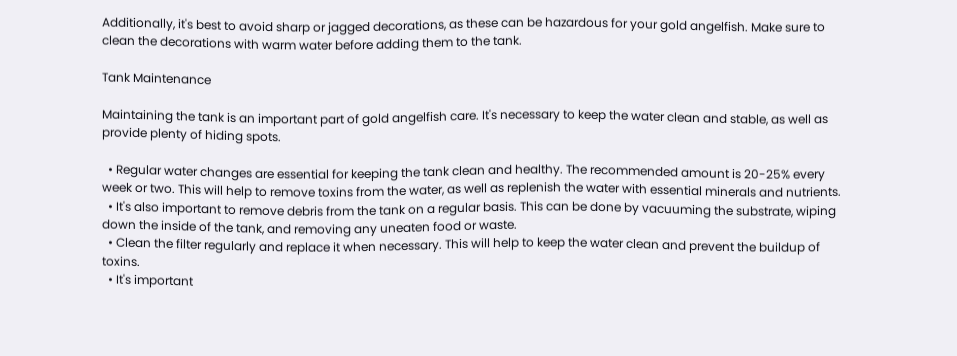Additionally, it's best to avoid sharp or jagged decorations, as these can be hazardous for your gold angelfish. Make sure to clean the decorations with warm water before adding them to the tank.

Tank Maintenance

Maintaining the tank is an important part of gold angelfish care. It's necessary to keep the water clean and stable, as well as provide plenty of hiding spots.

  • Regular water changes are essential for keeping the tank clean and healthy. The recommended amount is 20-25% every week or two. This will help to remove toxins from the water, as well as replenish the water with essential minerals and nutrients.
  • It's also important to remove debris from the tank on a regular basis. This can be done by vacuuming the substrate, wiping down the inside of the tank, and removing any uneaten food or waste.
  • Clean the filter regularly and replace it when necessary. This will help to keep the water clean and prevent the buildup of toxins.
  • It's important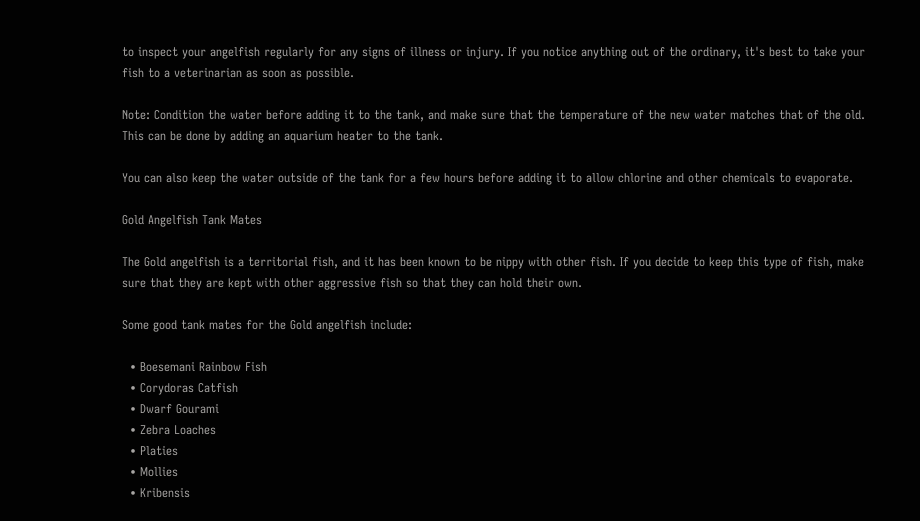to inspect your angelfish regularly for any signs of illness or injury. If you notice anything out of the ordinary, it's best to take your fish to a veterinarian as soon as possible.

Note: Condition the water before adding it to the tank, and make sure that the temperature of the new water matches that of the old. This can be done by adding an aquarium heater to the tank.

You can also keep the water outside of the tank for a few hours before adding it to allow chlorine and other chemicals to evaporate.

Gold Angelfish Tank Mates

The Gold angelfish is a territorial fish, and it has been known to be nippy with other fish. If you decide to keep this type of fish, make sure that they are kept with other aggressive fish so that they can hold their own.

Some good tank mates for the Gold angelfish include:

  • Boesemani Rainbow Fish
  • Corydoras Catfish
  • Dwarf Gourami
  • Zebra Loaches
  • Platies
  • Mollies
  • Kribensis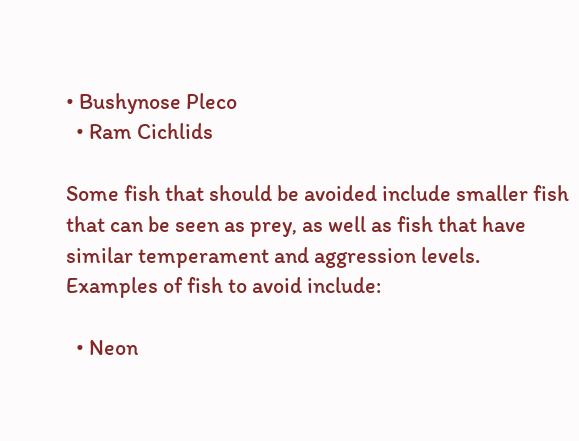• Bushynose Pleco
  • Ram Cichlids

Some fish that should be avoided include smaller fish that can be seen as prey, as well as fish that have similar temperament and aggression levels. Examples of fish to avoid include:

  • Neon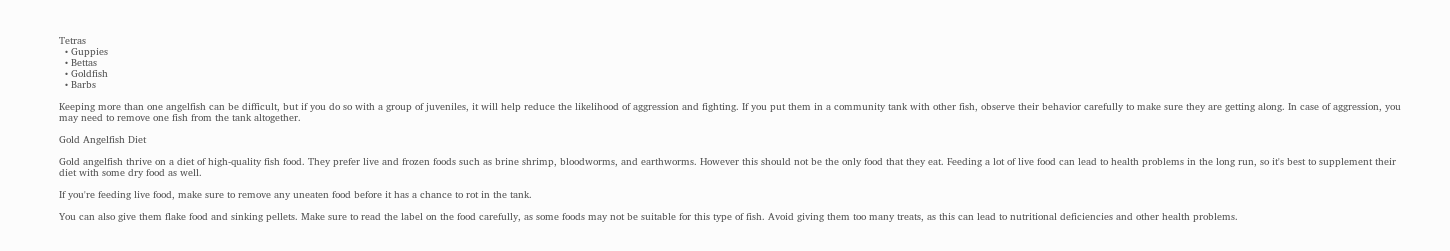Tetras
  • Guppies
  • Bettas
  • Goldfish
  • Barbs

Keeping more than one angelfish can be difficult, but if you do so with a group of juveniles, it will help reduce the likelihood of aggression and fighting. If you put them in a community tank with other fish, observe their behavior carefully to make sure they are getting along. In case of aggression, you may need to remove one fish from the tank altogether.

Gold Angelfish Diet

Gold angelfish thrive on a diet of high-quality fish food. They prefer live and frozen foods such as brine shrimp, bloodworms, and earthworms. However this should not be the only food that they eat. Feeding a lot of live food can lead to health problems in the long run, so it's best to supplement their diet with some dry food as well.

If you're feeding live food, make sure to remove any uneaten food before it has a chance to rot in the tank.

You can also give them flake food and sinking pellets. Make sure to read the label on the food carefully, as some foods may not be suitable for this type of fish. Avoid giving them too many treats, as this can lead to nutritional deficiencies and other health problems.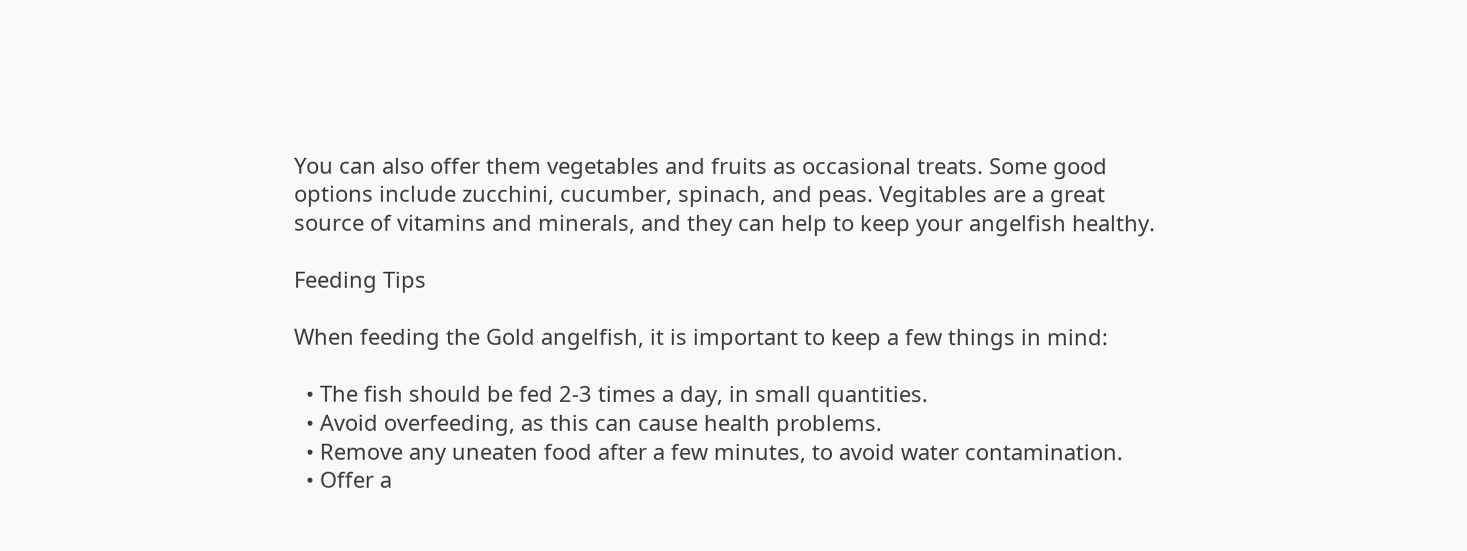You can also offer them vegetables and fruits as occasional treats. Some good options include zucchini, cucumber, spinach, and peas. Vegitables are a great source of vitamins and minerals, and they can help to keep your angelfish healthy.

Feeding Tips

When feeding the Gold angelfish, it is important to keep a few things in mind:

  • The fish should be fed 2-3 times a day, in small quantities.
  • Avoid overfeeding, as this can cause health problems.
  • Remove any uneaten food after a few minutes, to avoid water contamination.
  • Offer a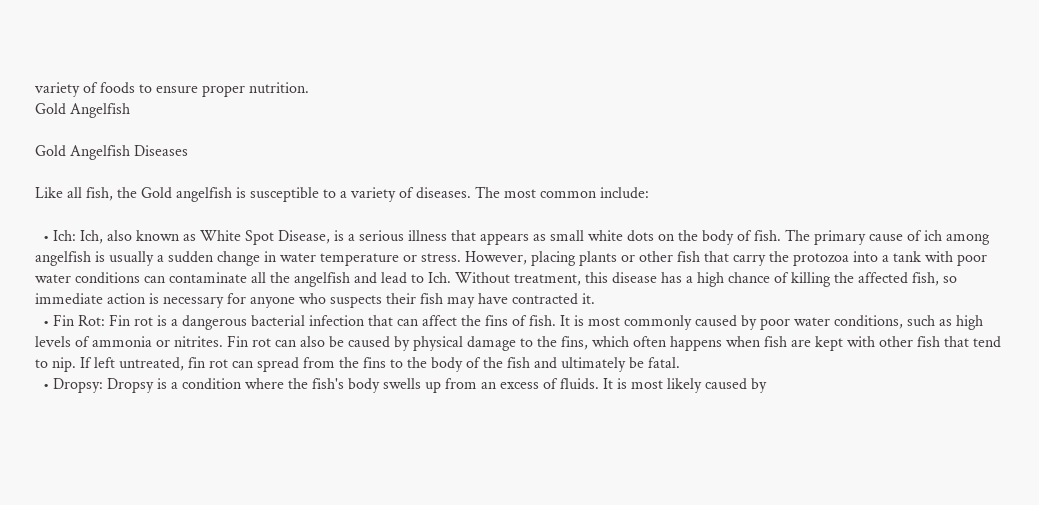variety of foods to ensure proper nutrition.
Gold Angelfish

Gold Angelfish Diseases

Like all fish, the Gold angelfish is susceptible to a variety of diseases. The most common include:

  • Ich: Ich, also known as White Spot Disease, is a serious illness that appears as small white dots on the body of fish. The primary cause of ich among angelfish is usually a sudden change in water temperature or stress. However, placing plants or other fish that carry the protozoa into a tank with poor water conditions can contaminate all the angelfish and lead to Ich. Without treatment, this disease has a high chance of killing the affected fish, so immediate action is necessary for anyone who suspects their fish may have contracted it.
  • Fin Rot: Fin rot is a dangerous bacterial infection that can affect the fins of fish. It is most commonly caused by poor water conditions, such as high levels of ammonia or nitrites. Fin rot can also be caused by physical damage to the fins, which often happens when fish are kept with other fish that tend to nip. If left untreated, fin rot can spread from the fins to the body of the fish and ultimately be fatal.
  • Dropsy: Dropsy is a condition where the fish's body swells up from an excess of fluids. It is most likely caused by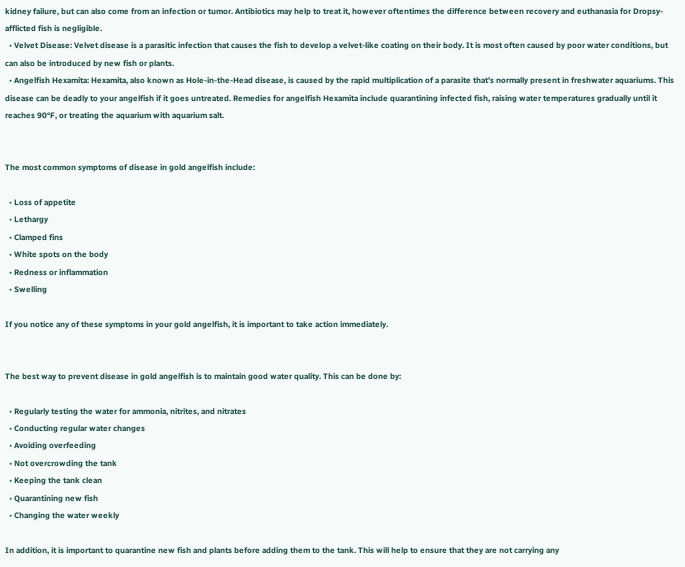kidney failure, but can also come from an infection or tumor. Antibiotics may help to treat it, however oftentimes the difference between recovery and euthanasia for Dropsy-afflicted fish is negligible.
  • Velvet Disease: Velvet disease is a parasitic infection that causes the fish to develop a velvet-like coating on their body. It is most often caused by poor water conditions, but can also be introduced by new fish or plants.
  • Angelfish Hexamita: Hexamita, also known as Hole-in-the-Head disease, is caused by the rapid multiplication of a parasite that’s normally present in freshwater aquariums. This disease can be deadly to your angelfish if it goes untreated. Remedies for angelfish Hexamita include quarantining infected fish, raising water temperatures gradually until it reaches 90°F, or treating the aquarium with aquarium salt.


The most common symptoms of disease in gold angelfish include:

  • Loss of appetite
  • Lethargy
  • Clamped fins
  • White spots on the body
  • Redness or inflammation
  • Swelling

If you notice any of these symptoms in your gold angelfish, it is important to take action immediately.


The best way to prevent disease in gold angelfish is to maintain good water quality. This can be done by:

  • Regularly testing the water for ammonia, nitrites, and nitrates
  • Conducting regular water changes
  • Avoiding overfeeding
  • Not overcrowding the tank
  • Keeping the tank clean
  • Quarantining new fish
  • Changing the water weekly

In addition, it is important to quarantine new fish and plants before adding them to the tank. This will help to ensure that they are not carrying any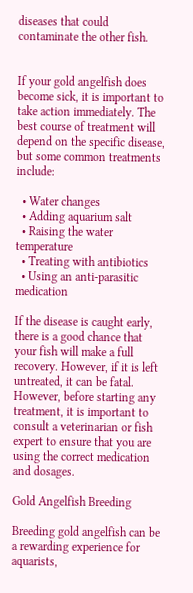diseases that could contaminate the other fish.


If your gold angelfish does become sick, it is important to take action immediately. The best course of treatment will depend on the specific disease, but some common treatments include:

  • Water changes
  • Adding aquarium salt
  • Raising the water temperature
  • Treating with antibiotics
  • Using an anti-parasitic medication

If the disease is caught early, there is a good chance that your fish will make a full recovery. However, if it is left untreated, it can be fatal. However, before starting any treatment, it is important to consult a veterinarian or fish expert to ensure that you are using the correct medication and dosages.

Gold Angelfish Breeding

Breeding gold angelfish can be a rewarding experience for aquarists,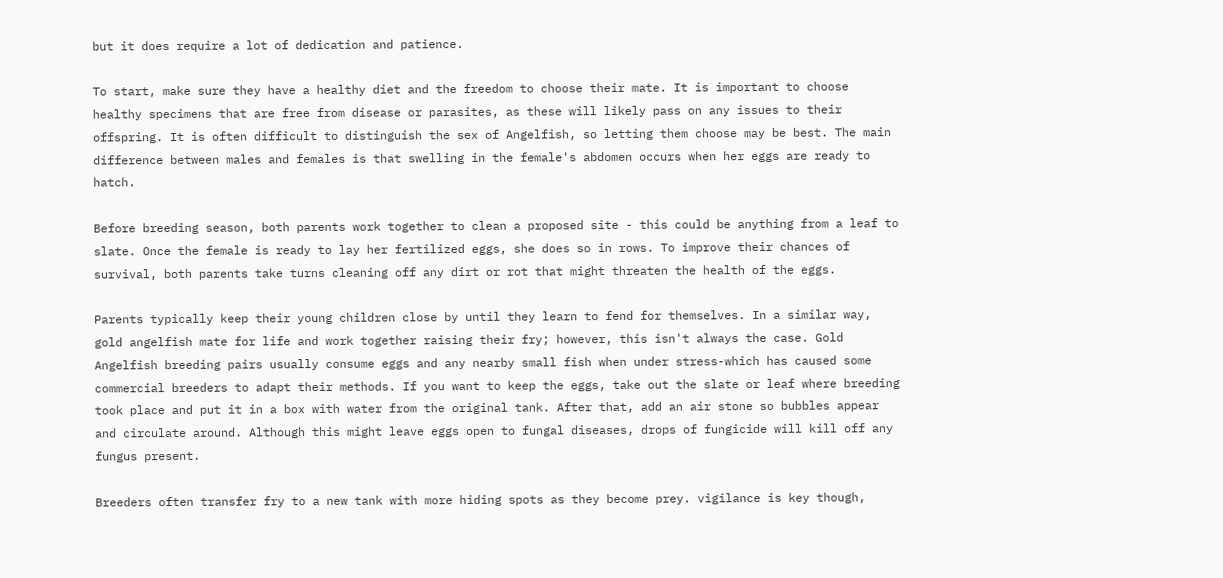but it does require a lot of dedication and patience.

To start, make sure they have a healthy diet and the freedom to choose their mate. It is important to choose healthy specimens that are free from disease or parasites, as these will likely pass on any issues to their offspring. It is often difficult to distinguish the sex of Angelfish, so letting them choose may be best. The main difference between males and females is that swelling in the female's abdomen occurs when her eggs are ready to hatch.

Before breeding season, both parents work together to clean a proposed site - this could be anything from a leaf to slate. Once the female is ready to lay her fertilized eggs, she does so in rows. To improve their chances of survival, both parents take turns cleaning off any dirt or rot that might threaten the health of the eggs.

Parents typically keep their young children close by until they learn to fend for themselves. In a similar way, gold angelfish mate for life and work together raising their fry; however, this isn't always the case. Gold Angelfish breeding pairs usually consume eggs and any nearby small fish when under stress-which has caused some commercial breeders to adapt their methods. If you want to keep the eggs, take out the slate or leaf where breeding took place and put it in a box with water from the original tank. After that, add an air stone so bubbles appear and circulate around. Although this might leave eggs open to fungal diseases, drops of fungicide will kill off any fungus present.

Breeders often transfer fry to a new tank with more hiding spots as they become prey. vigilance is key though,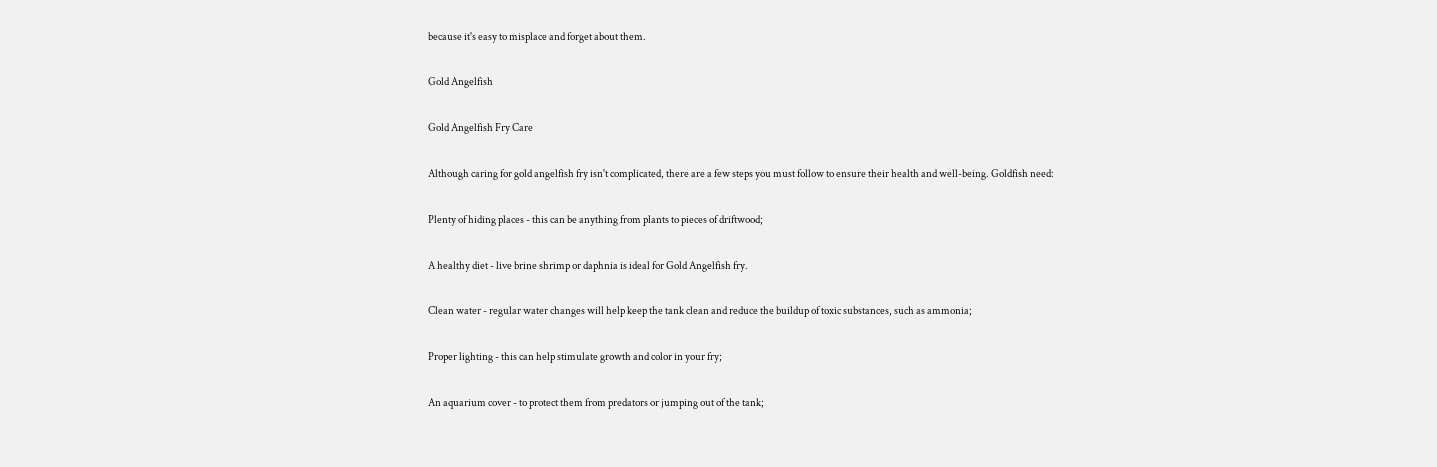because it's easy to misplace and forget about them.

Gold Angelfish

Gold Angelfish Fry Care

Although caring for gold angelfish fry isn't complicated, there are a few steps you must follow to ensure their health and well-being. Goldfish need:

Plenty of hiding places - this can be anything from plants to pieces of driftwood;

A healthy diet - live brine shrimp or daphnia is ideal for Gold Angelfish fry.

Clean water - regular water changes will help keep the tank clean and reduce the buildup of toxic substances, such as ammonia;

Proper lighting - this can help stimulate growth and color in your fry;

An aquarium cover - to protect them from predators or jumping out of the tank;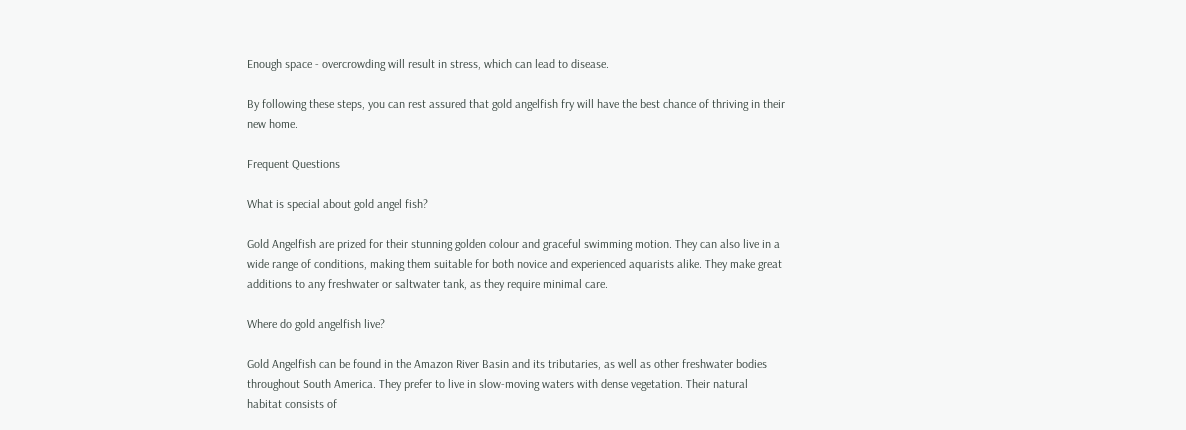Enough space - overcrowding will result in stress, which can lead to disease.

By following these steps, you can rest assured that gold angelfish fry will have the best chance of thriving in their new home.

Frequent Questions

What is special about gold angel fish?

Gold Angelfish are prized for their stunning golden colour and graceful swimming motion. They can also live in a wide range of conditions, making them suitable for both novice and experienced aquarists alike. They make great additions to any freshwater or saltwater tank, as they require minimal care.

Where do gold angelfish live?

Gold Angelfish can be found in the Amazon River Basin and its tributaries, as well as other freshwater bodies throughout South America. They prefer to live in slow-moving waters with dense vegetation. Their natural habitat consists of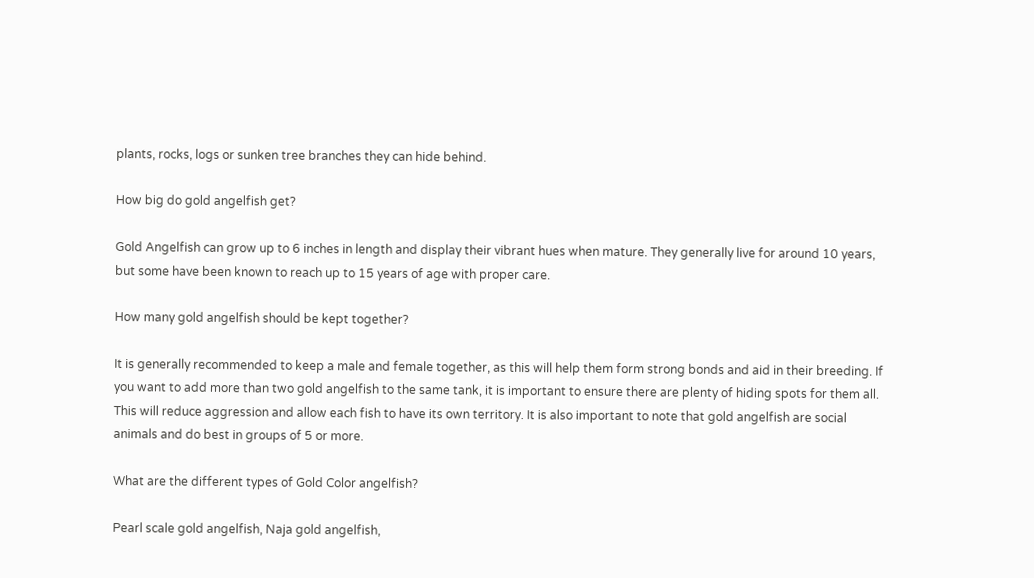plants, rocks, logs or sunken tree branches they can hide behind.

How big do gold angelfish get?

Gold Angelfish can grow up to 6 inches in length and display their vibrant hues when mature. They generally live for around 10 years, but some have been known to reach up to 15 years of age with proper care.

How many gold angelfish should be kept together?

It is generally recommended to keep a male and female together, as this will help them form strong bonds and aid in their breeding. If you want to add more than two gold angelfish to the same tank, it is important to ensure there are plenty of hiding spots for them all. This will reduce aggression and allow each fish to have its own territory. It is also important to note that gold angelfish are social animals and do best in groups of 5 or more.

What are the different types of Gold Color angelfish?

Pearl scale gold angelfish, Naja gold angelfish,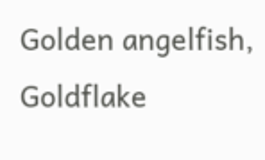Golden angelfish, Goldflake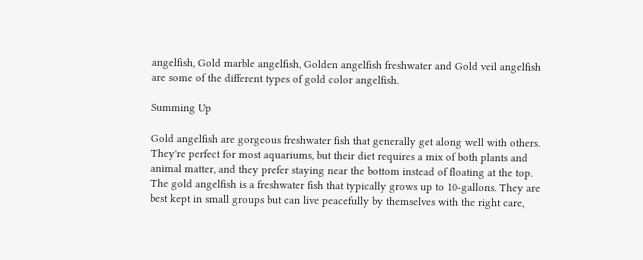angelfish, Gold marble angelfish, Golden angelfish freshwater and Gold veil angelfish are some of the different types of gold color angelfish.

Summing Up

Gold angelfish are gorgeous freshwater fish that generally get along well with others. They're perfect for most aquariums, but their diet requires a mix of both plants and animal matter, and they prefer staying near the bottom instead of floating at the top. The gold angelfish is a freshwater fish that typically grows up to 10-gallons. They are best kept in small groups but can live peacefully by themselves with the right care,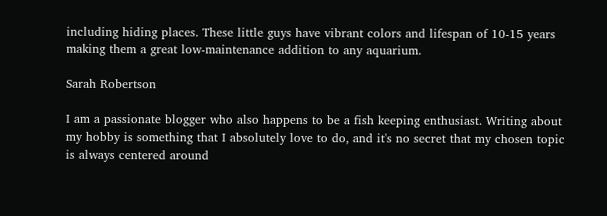including hiding places. These little guys have vibrant colors and lifespan of 10-15 years making them a great low-maintenance addition to any aquarium.

Sarah Robertson

I am a passionate blogger who also happens to be a fish keeping enthusiast. Writing about my hobby is something that I absolutely love to do, and it's no secret that my chosen topic is always centered around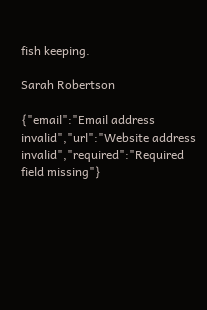fish keeping.

Sarah Robertson

{"email":"Email address invalid","url":"Website address invalid","required":"Required field missing"}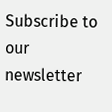Subscribe to our newsletter